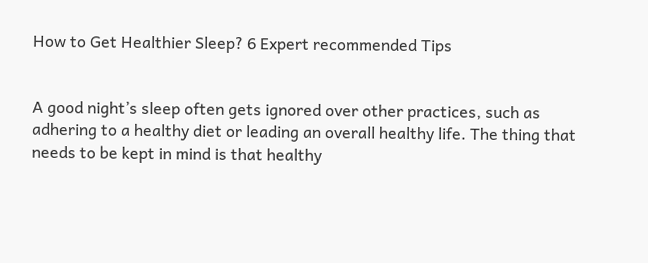How to Get Healthier Sleep? 6 Expert recommended Tips


A good night’s sleep often gets ignored over other practices, such as adhering to a healthy diet or leading an overall healthy life. The thing that needs to be kept in mind is that healthy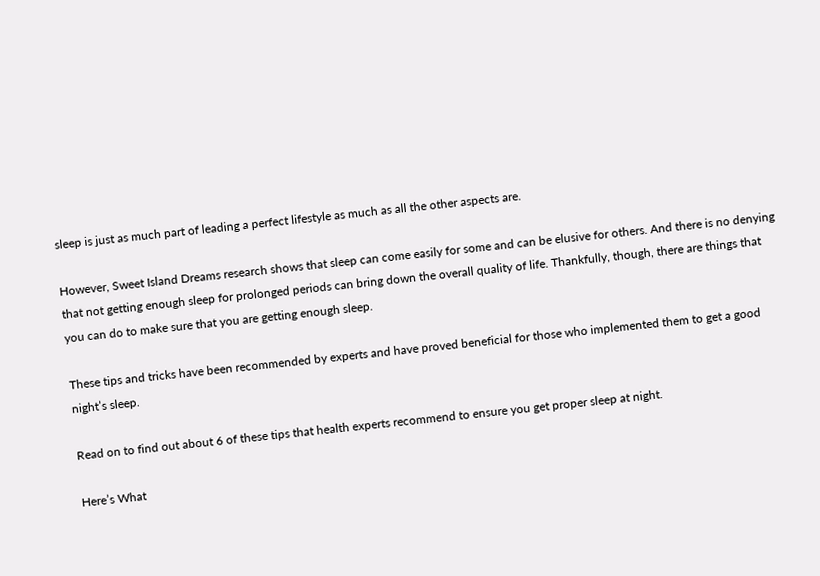sleep is just as much part of leading a perfect lifestyle as much as all the other aspects are.

However, Sweet Island Dreams research shows that sleep can come easily for some and can be elusive for others. And there is no denying that not getting enough sleep for prolonged periods can bring down the overall quality of life. Thankfully, though, there are things that you can do to make sure that you are getting enough sleep.

These tips and tricks have been recommended by experts and have proved beneficial for those who implemented them to get a good night’s sleep.

Read on to find out about 6 of these tips that health experts recommend to ensure you get proper sleep at night.

Here’s What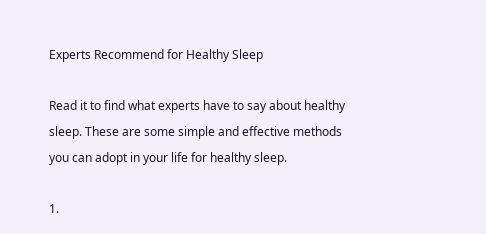Experts Recommend for Healthy Sleep

Read it to find what experts have to say about healthy sleep. These are some simple and effective methods you can adopt in your life for healthy sleep.

1.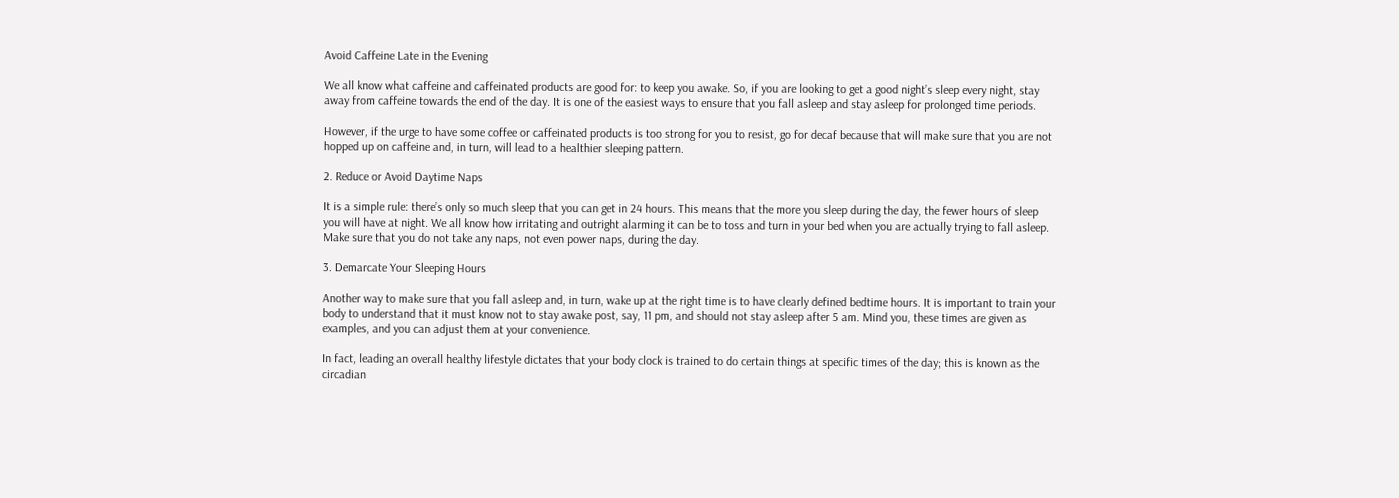Avoid Caffeine Late in the Evening

We all know what caffeine and caffeinated products are good for: to keep you awake. So, if you are looking to get a good night’s sleep every night, stay away from caffeine towards the end of the day. It is one of the easiest ways to ensure that you fall asleep and stay asleep for prolonged time periods.

However, if the urge to have some coffee or caffeinated products is too strong for you to resist, go for decaf because that will make sure that you are not hopped up on caffeine and, in turn, will lead to a healthier sleeping pattern.

2. Reduce or Avoid Daytime Naps

It is a simple rule: there’s only so much sleep that you can get in 24 hours. This means that the more you sleep during the day, the fewer hours of sleep you will have at night. We all know how irritating and outright alarming it can be to toss and turn in your bed when you are actually trying to fall asleep. Make sure that you do not take any naps, not even power naps, during the day.

3. Demarcate Your Sleeping Hours

Another way to make sure that you fall asleep and, in turn, wake up at the right time is to have clearly defined bedtime hours. It is important to train your body to understand that it must know not to stay awake post, say, 11 pm, and should not stay asleep after 5 am. Mind you, these times are given as examples, and you can adjust them at your convenience.

In fact, leading an overall healthy lifestyle dictates that your body clock is trained to do certain things at specific times of the day; this is known as the circadian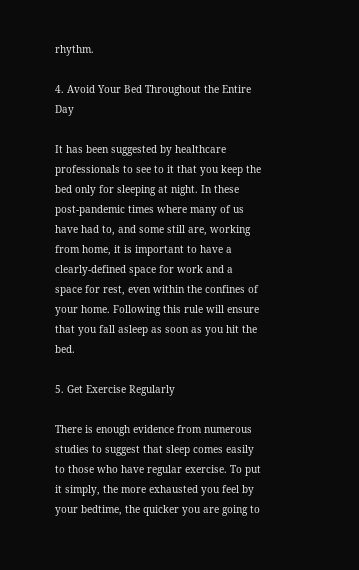rhythm.

4. Avoid Your Bed Throughout the Entire Day

It has been suggested by healthcare professionals to see to it that you keep the bed only for sleeping at night. In these post-pandemic times where many of us have had to, and some still are, working from home, it is important to have a clearly-defined space for work and a space for rest, even within the confines of your home. Following this rule will ensure that you fall asleep as soon as you hit the bed.

5. Get Exercise Regularly

There is enough evidence from numerous studies to suggest that sleep comes easily to those who have regular exercise. To put it simply, the more exhausted you feel by your bedtime, the quicker you are going to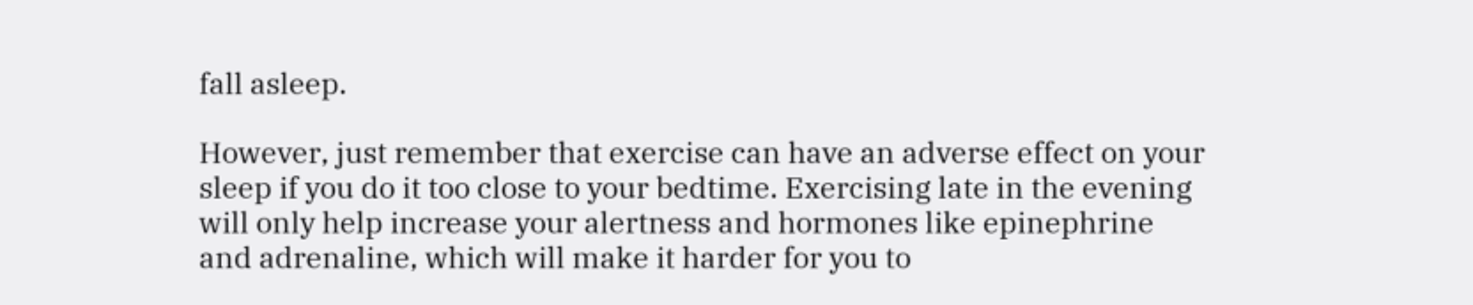fall asleep.

However, just remember that exercise can have an adverse effect on your sleep if you do it too close to your bedtime. Exercising late in the evening will only help increase your alertness and hormones like epinephrine and adrenaline, which will make it harder for you to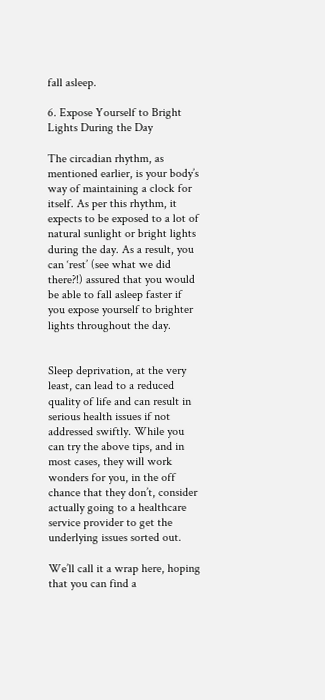fall asleep.

6. Expose Yourself to Bright Lights During the Day

The circadian rhythm, as mentioned earlier, is your body’s way of maintaining a clock for itself. As per this rhythm, it expects to be exposed to a lot of natural sunlight or bright lights during the day. As a result, you can ‘rest’ (see what we did there?!) assured that you would be able to fall asleep faster if you expose yourself to brighter lights throughout the day.


Sleep deprivation, at the very least, can lead to a reduced quality of life and can result in serious health issues if not addressed swiftly. While you can try the above tips, and in most cases, they will work wonders for you, in the off chance that they don’t, consider actually going to a healthcare service provider to get the underlying issues sorted out.

We’ll call it a wrap here, hoping that you can find a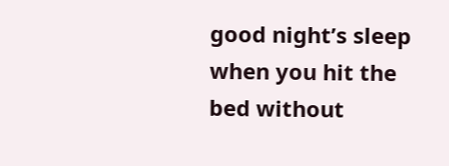good night’s sleep when you hit the bed without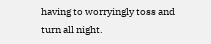having to worryingly toss and turn all night.